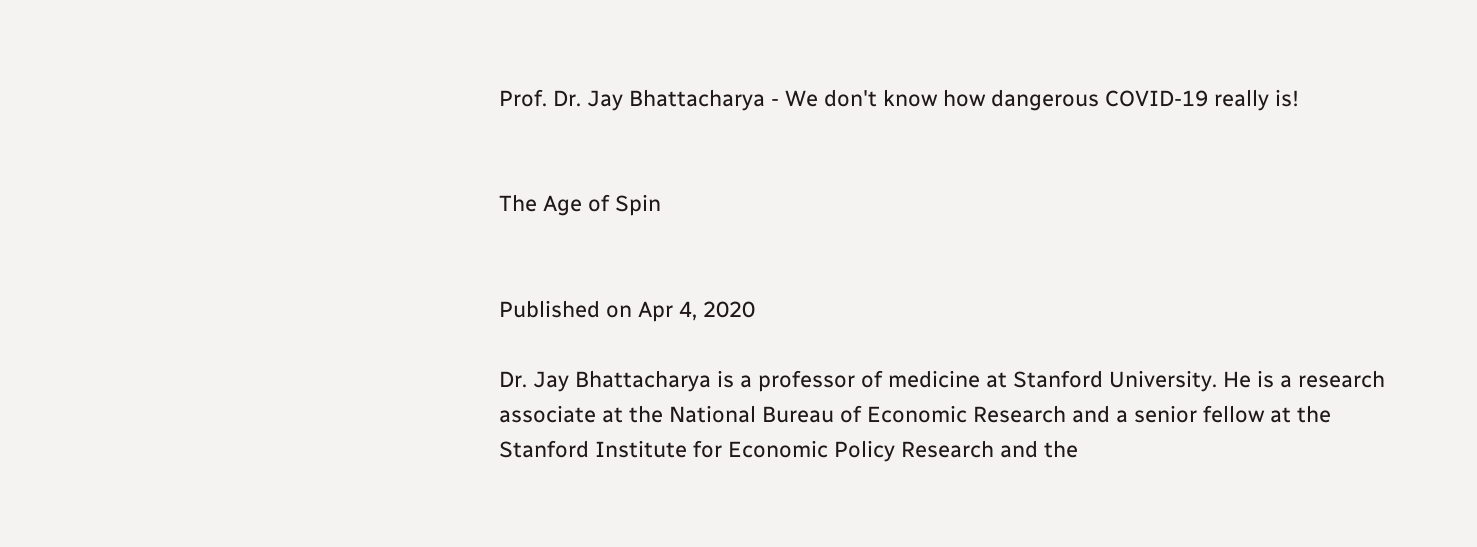Prof. Dr. Jay Bhattacharya - We don't know how dangerous COVID-19 really is!


The Age of Spin


Published on Apr 4, 2020

Dr. Jay Bhattacharya is a professor of medicine at Stanford University. He is a research associate at the National Bureau of Economic Research and a senior fellow at the Stanford Institute for Economic Policy Research and the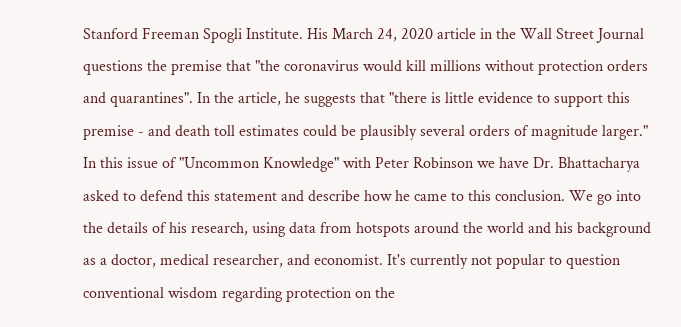Stanford Freeman Spogli Institute. His March 24, 2020 article in the Wall Street Journal questions the premise that "the coronavirus would kill millions without protection orders and quarantines". In the article, he suggests that "there is little evidence to support this premise - and death toll estimates could be plausibly several orders of magnitude larger." In this issue of "Uncommon Knowledge" with Peter Robinson we have Dr. Bhattacharya asked to defend this statement and describe how he came to this conclusion. We go into the details of his research, using data from hotspots around the world and his background as a doctor, medical researcher, and economist. It's currently not popular to question conventional wisdom regarding protection on the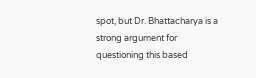spot, but Dr. Bhattacharya is a strong argument for questioning this based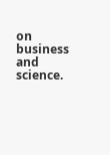on business and science.